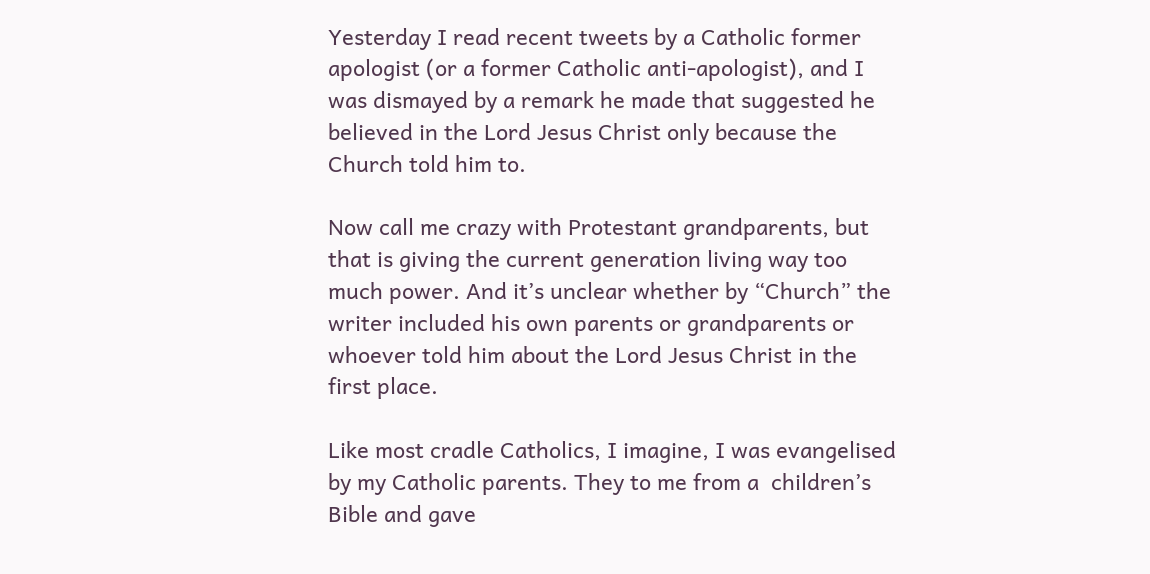Yesterday I read recent tweets by a Catholic former apologist (or a former Catholic anti-apologist), and I was dismayed by a remark he made that suggested he believed in the Lord Jesus Christ only because the Church told him to.

Now call me crazy with Protestant grandparents, but that is giving the current generation living way too much power. And it’s unclear whether by “Church” the writer included his own parents or grandparents or whoever told him about the Lord Jesus Christ in the first place.

Like most cradle Catholics, I imagine, I was evangelised by my Catholic parents. They to me from a  children’s Bible and gave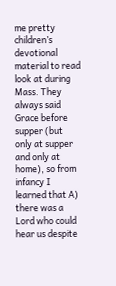me pretty children’s devotional material to read  look at during Mass. They always said Grace before supper (but only at supper and only at home), so from infancy I learned that A) there was a Lord who could hear us despite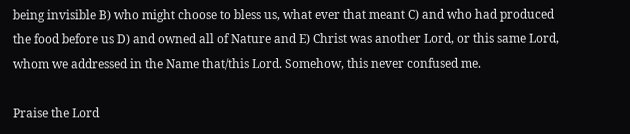being invisible B) who might choose to bless us, what ever that meant C) and who had produced the food before us D) and owned all of Nature and E) Christ was another Lord, or this same Lord, whom we addressed in the Name that/this Lord. Somehow, this never confused me.

Praise the Lord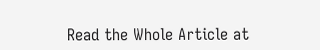Read the Whole Article at